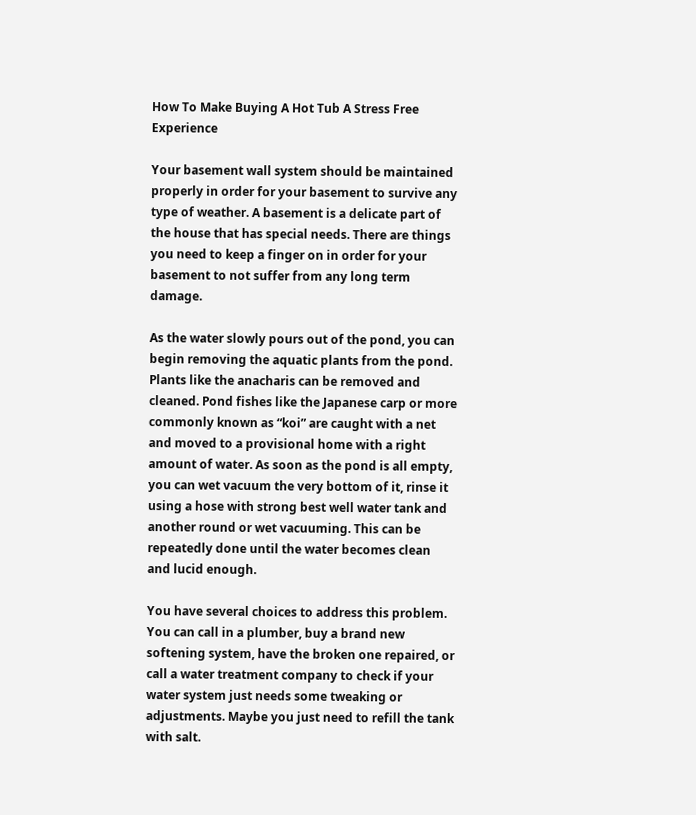How To Make Buying A Hot Tub A Stress Free Experience

Your basement wall system should be maintained properly in order for your basement to survive any type of weather. A basement is a delicate part of the house that has special needs. There are things you need to keep a finger on in order for your basement to not suffer from any long term damage.

As the water slowly pours out of the pond, you can begin removing the aquatic plants from the pond. Plants like the anacharis can be removed and cleaned. Pond fishes like the Japanese carp or more commonly known as “koi” are caught with a net and moved to a provisional home with a right amount of water. As soon as the pond is all empty, you can wet vacuum the very bottom of it, rinse it using a hose with strong best well water tank and another round or wet vacuuming. This can be repeatedly done until the water becomes clean and lucid enough.

You have several choices to address this problem. You can call in a plumber, buy a brand new softening system, have the broken one repaired, or call a water treatment company to check if your water system just needs some tweaking or adjustments. Maybe you just need to refill the tank with salt.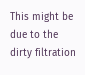This might be due to the dirty filtration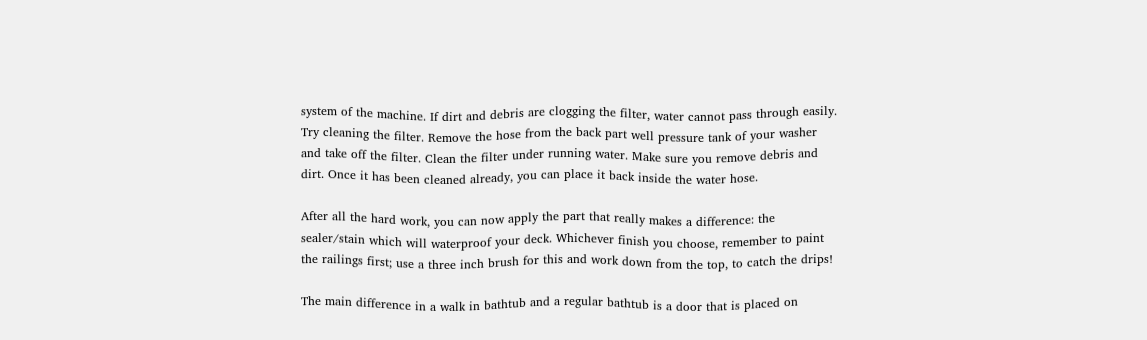system of the machine. If dirt and debris are clogging the filter, water cannot pass through easily. Try cleaning the filter. Remove the hose from the back part well pressure tank of your washer and take off the filter. Clean the filter under running water. Make sure you remove debris and dirt. Once it has been cleaned already, you can place it back inside the water hose.

After all the hard work, you can now apply the part that really makes a difference: the sealer/stain which will waterproof your deck. Whichever finish you choose, remember to paint the railings first; use a three inch brush for this and work down from the top, to catch the drips!

The main difference in a walk in bathtub and a regular bathtub is a door that is placed on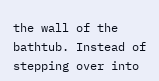the wall of the bathtub. Instead of stepping over into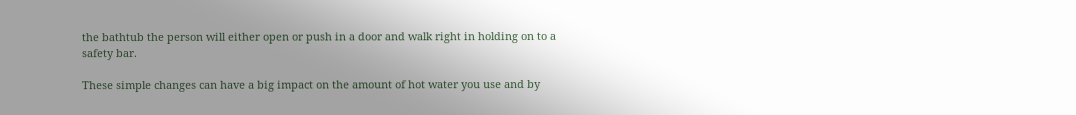the bathtub the person will either open or push in a door and walk right in holding on to a safety bar.

These simple changes can have a big impact on the amount of hot water you use and by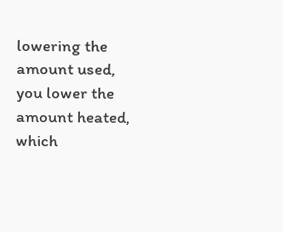lowering the amount used, you lower the amount heated, which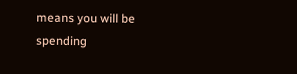means you will be spending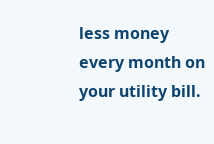less money every month on your utility bill.